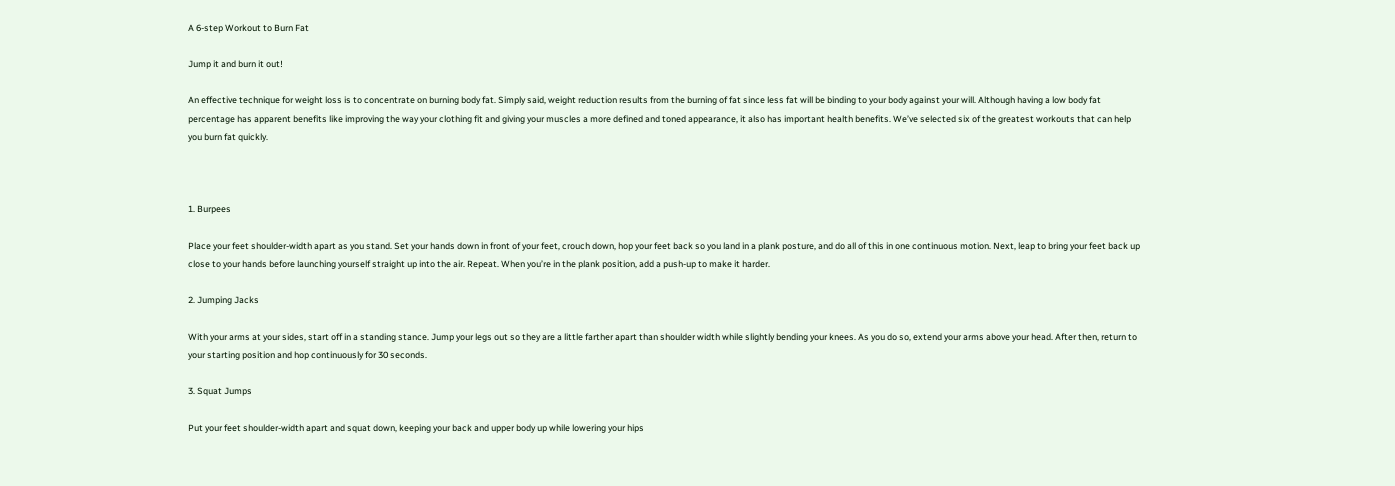A 6-step Workout to Burn Fat

Jump it and burn it out!

An effective technique for weight loss is to concentrate on burning body fat. Simply said, weight reduction results from the burning of fat since less fat will be binding to your body against your will. Although having a low body fat percentage has apparent benefits like improving the way your clothing fit and giving your muscles a more defined and toned appearance, it also has important health benefits. We’ve selected six of the greatest workouts that can help you burn fat quickly.



1. Burpees

Place your feet shoulder-width apart as you stand. Set your hands down in front of your feet, crouch down, hop your feet back so you land in a plank posture, and do all of this in one continuous motion. Next, leap to bring your feet back up close to your hands before launching yourself straight up into the air. Repeat. When you’re in the plank position, add a push-up to make it harder.

2. Jumping Jacks

With your arms at your sides, start off in a standing stance. Jump your legs out so they are a little farther apart than shoulder width while slightly bending your knees. As you do so, extend your arms above your head. After then, return to your starting position and hop continuously for 30 seconds.

3. Squat Jumps

Put your feet shoulder-width apart and squat down, keeping your back and upper body up while lowering your hips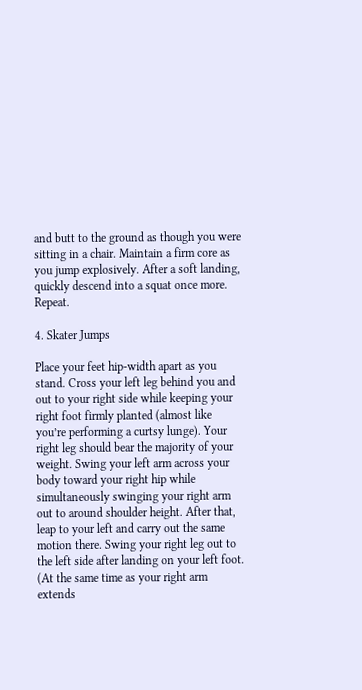and butt to the ground as though you were sitting in a chair. Maintain a firm core as you jump explosively. After a soft landing, quickly descend into a squat once more. Repeat.

4. Skater Jumps

Place your feet hip-width apart as you stand. Cross your left leg behind you and out to your right side while keeping your right foot firmly planted (almost like you’re performing a curtsy lunge). Your right leg should bear the majority of your weight. Swing your left arm across your body toward your right hip while simultaneously swinging your right arm out to around shoulder height. After that, leap to your left and carry out the same motion there. Swing your right leg out to the left side after landing on your left foot. (At the same time as your right arm extends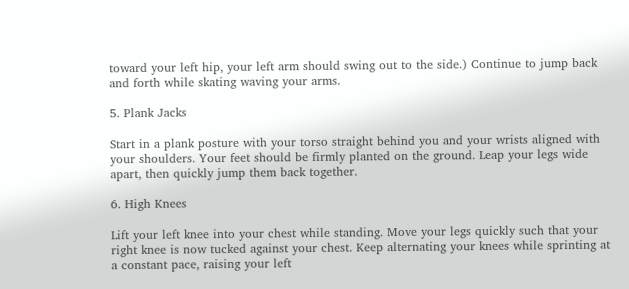toward your left hip, your left arm should swing out to the side.) Continue to jump back and forth while skating waving your arms.

5. Plank Jacks

Start in a plank posture with your torso straight behind you and your wrists aligned with your shoulders. Your feet should be firmly planted on the ground. Leap your legs wide apart, then quickly jump them back together.

6. High Knees

Lift your left knee into your chest while standing. Move your legs quickly such that your right knee is now tucked against your chest. Keep alternating your knees while sprinting at a constant pace, raising your left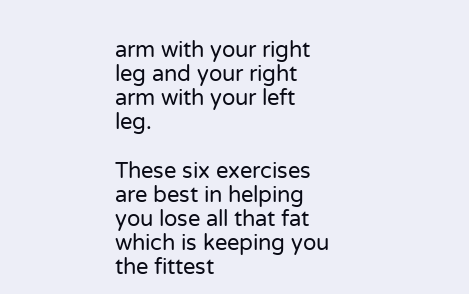arm with your right leg and your right arm with your left leg.

These six exercises are best in helping you lose all that fat which is keeping you the fittest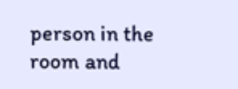person in the room and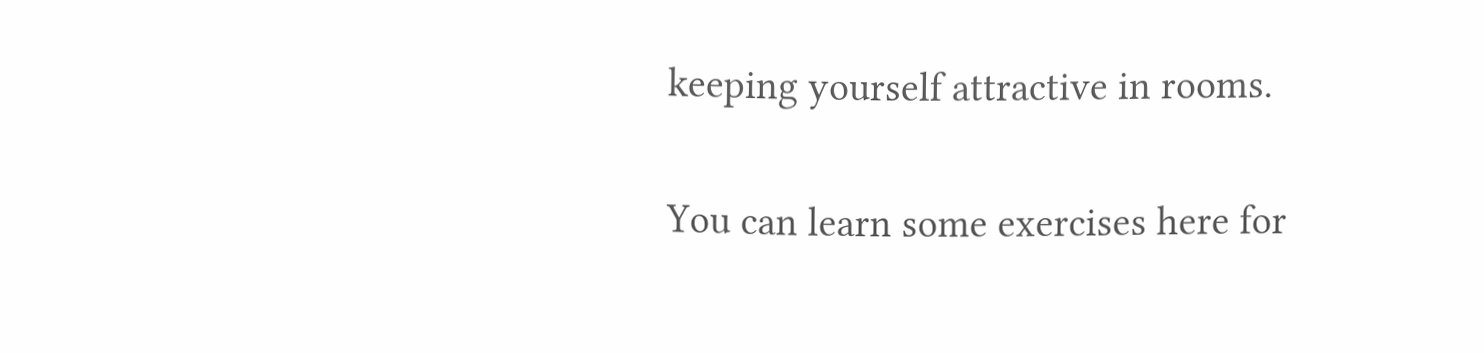keeping yourself attractive in rooms.

You can learn some exercises here for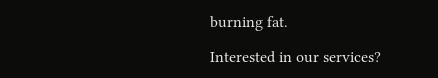burning fat.

Interested in our services?